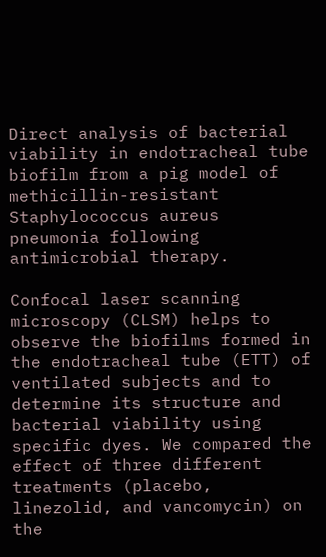Direct analysis of bacterial viability in endotracheal tube biofilm from a pig model of methicillin-resistant Staphylococcus aureus pneumonia following antimicrobial therapy.

Confocal laser scanning microscopy (CLSM) helps to observe the biofilms formed in the endotracheal tube (ETT) of ventilated subjects and to determine its structure and bacterial viability using specific dyes. We compared the effect of three different treatments (placebo, linezolid, and vancomycin) on the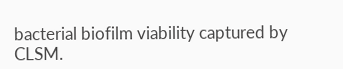bacterial biofilm viability captured by CLSM.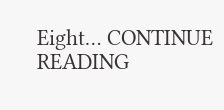Eight… CONTINUE READING